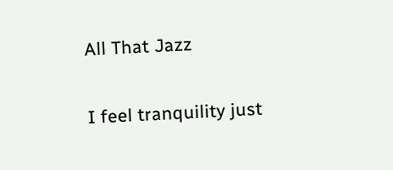All That Jazz

I feel tranquility just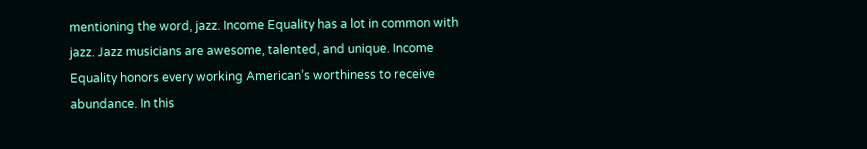mentioning the word, jazz. Income Equality has a lot in common with jazz. Jazz musicians are awesome, talented, and unique. Income Equality honors every working American’s worthiness to receive abundance. In this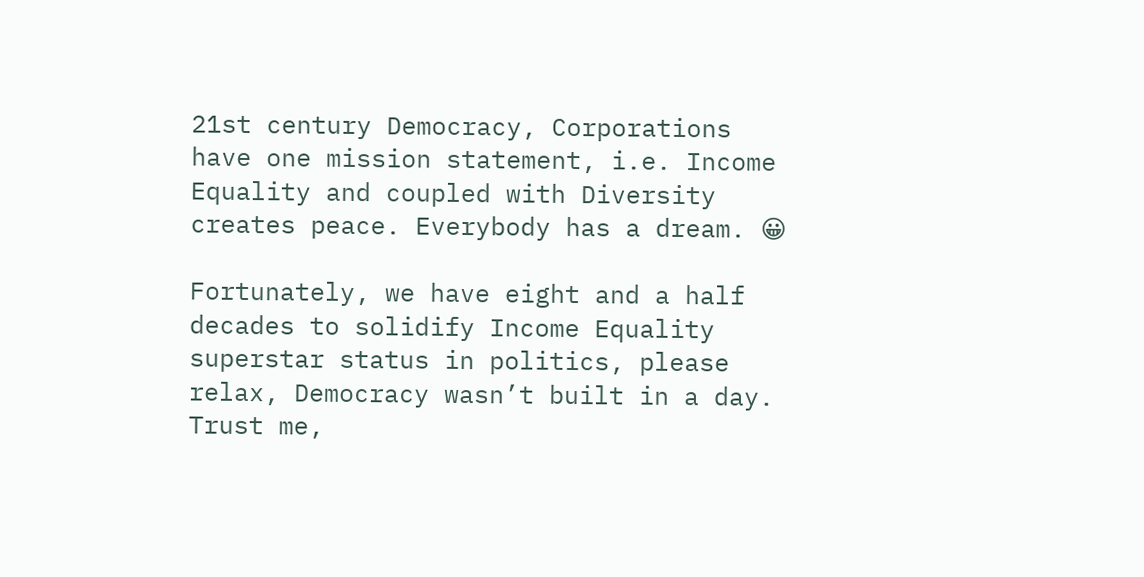21st century Democracy, Corporations have one mission statement, i.e. Income Equality and coupled with Diversity creates peace. Everybody has a dream. 😀

Fortunately, we have eight and a half decades to solidify Income Equality superstar status in politics, please relax, Democracy wasn’t built in a day. Trust me,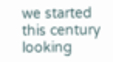we started this century looking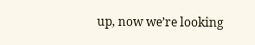up, now we’re looking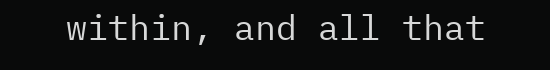within, and all that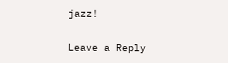jazz!

Leave a Reply